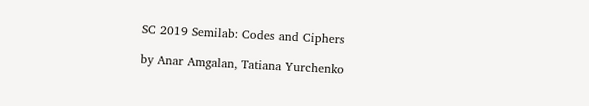SC 2019 Semilab: Codes and Ciphers

by Anar Amgalan, Tatiana Yurchenko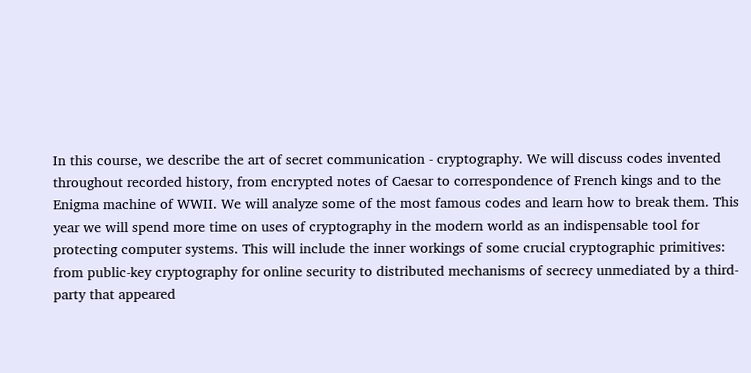In this course, we describe the art of secret communication - cryptography. We will discuss codes invented throughout recorded history, from encrypted notes of Caesar to correspondence of French kings and to the Enigma machine of WWII. We will analyze some of the most famous codes and learn how to break them. This year we will spend more time on uses of cryptography in the modern world as an indispensable tool for protecting computer systems. This will include the inner workings of some crucial cryptographic primitives: from public-key cryptography for online security to distributed mechanisms of secrecy unmediated by a third-party that appeared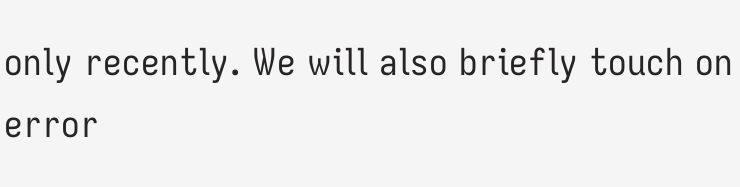only recently. We will also briefly touch on error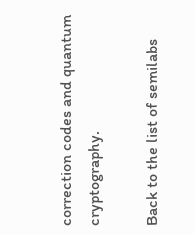correction codes and quantum cryptography.

Back to the list of semilabs